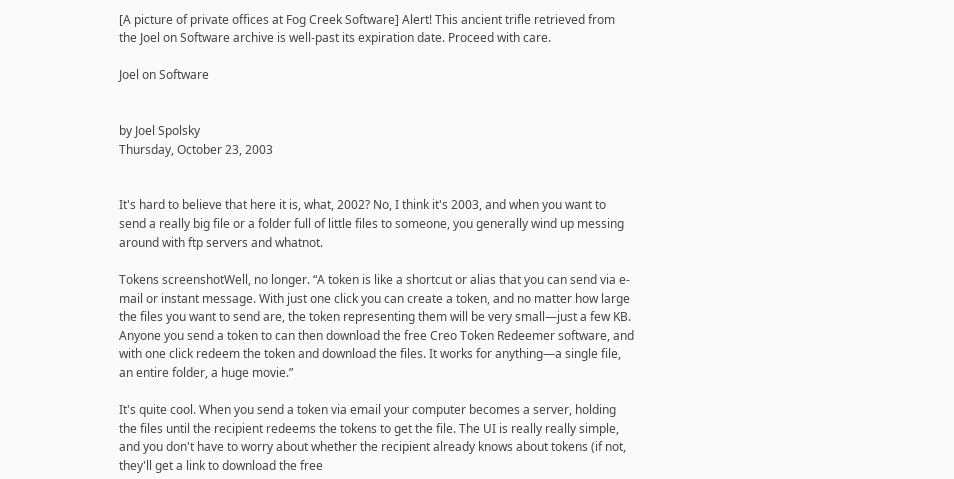[A picture of private offices at Fog Creek Software] Alert! This ancient trifle retrieved from the Joel on Software archive is well-past its expiration date. Proceed with care.

Joel on Software


by Joel Spolsky
Thursday, October 23, 2003


It's hard to believe that here it is, what, 2002? No, I think it's 2003, and when you want to send a really big file or a folder full of little files to someone, you generally wind up messing around with ftp servers and whatnot.

Tokens screenshotWell, no longer. “A token is like a shortcut or alias that you can send via e-mail or instant message. With just one click you can create a token, and no matter how large the files you want to send are, the token representing them will be very small—just a few KB. Anyone you send a token to can then download the free Creo Token Redeemer software, and with one click redeem the token and download the files. It works for anything—a single file, an entire folder, a huge movie.”

It's quite cool. When you send a token via email your computer becomes a server, holding the files until the recipient redeems the tokens to get the file. The UI is really really simple, and you don't have to worry about whether the recipient already knows about tokens (if not, they'll get a link to download the free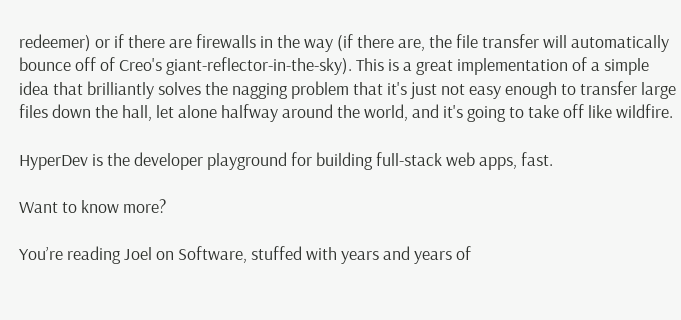redeemer) or if there are firewalls in the way (if there are, the file transfer will automatically bounce off of Creo's giant-reflector-in-the-sky). This is a great implementation of a simple idea that brilliantly solves the nagging problem that it's just not easy enough to transfer large files down the hall, let alone halfway around the world, and it's going to take off like wildfire.

HyperDev is the developer playground for building full-stack web apps, fast.

Want to know more?

You’re reading Joel on Software, stuffed with years and years of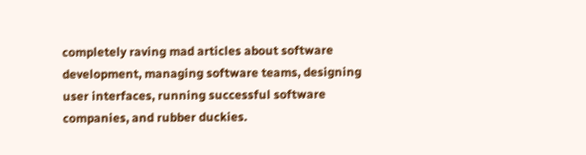completely raving mad articles about software development, managing software teams, designing user interfaces, running successful software companies, and rubber duckies.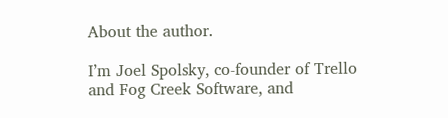About the author.

I’m Joel Spolsky, co-founder of Trello and Fog Creek Software, and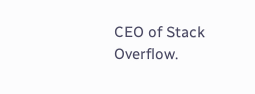CEO of Stack Overflow.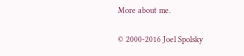More about me.

© 2000-2016 Joel Spolsky